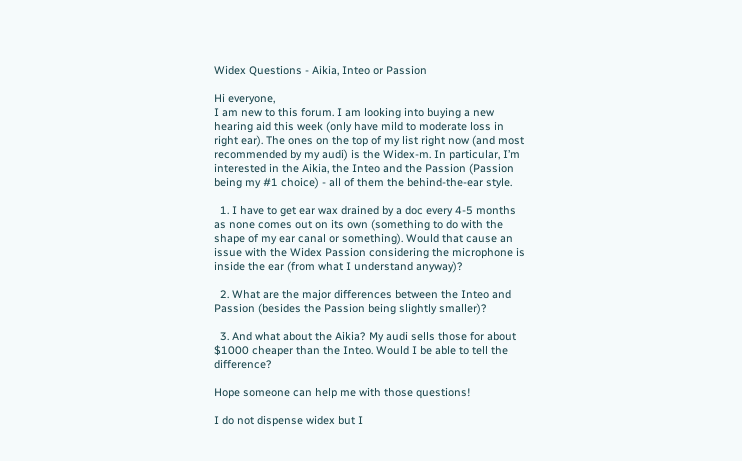Widex Questions - Aikia, Inteo or Passion

Hi everyone,
I am new to this forum. I am looking into buying a new hearing aid this week (only have mild to moderate loss in right ear). The ones on the top of my list right now (and most recommended by my audi) is the Widex-m. In particular, I’m interested in the Aikia, the Inteo and the Passion (Passion being my #1 choice) - all of them the behind-the-ear style.

  1. I have to get ear wax drained by a doc every 4-5 months as none comes out on its own (something to do with the shape of my ear canal or something). Would that cause an issue with the Widex Passion considering the microphone is inside the ear (from what I understand anyway)?

  2. What are the major differences between the Inteo and Passion (besides the Passion being slightly smaller)?

  3. And what about the Aikia? My audi sells those for about $1000 cheaper than the Inteo. Would I be able to tell the difference?

Hope someone can help me with those questions!

I do not dispense widex but I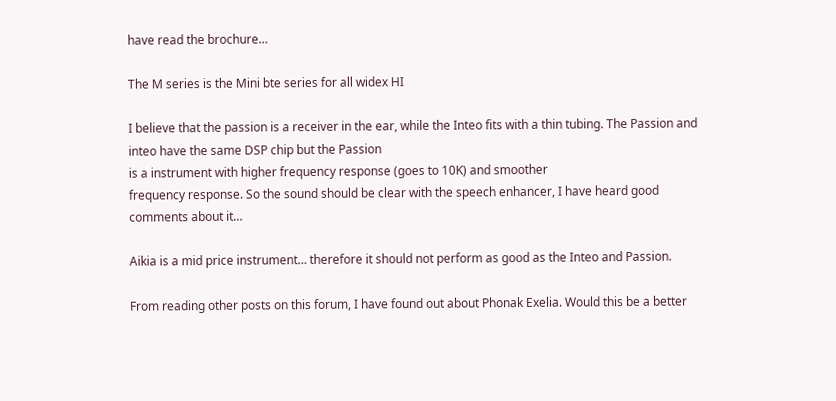have read the brochure…

The M series is the Mini bte series for all widex HI

I believe that the passion is a receiver in the ear, while the Inteo fits with a thin tubing. The Passion and inteo have the same DSP chip but the Passion
is a instrument with higher frequency response (goes to 10K) and smoother
frequency response. So the sound should be clear with the speech enhancer, I have heard good comments about it…

Aikia is a mid price instrument… therefore it should not perform as good as the Inteo and Passion.

From reading other posts on this forum, I have found out about Phonak Exelia. Would this be a better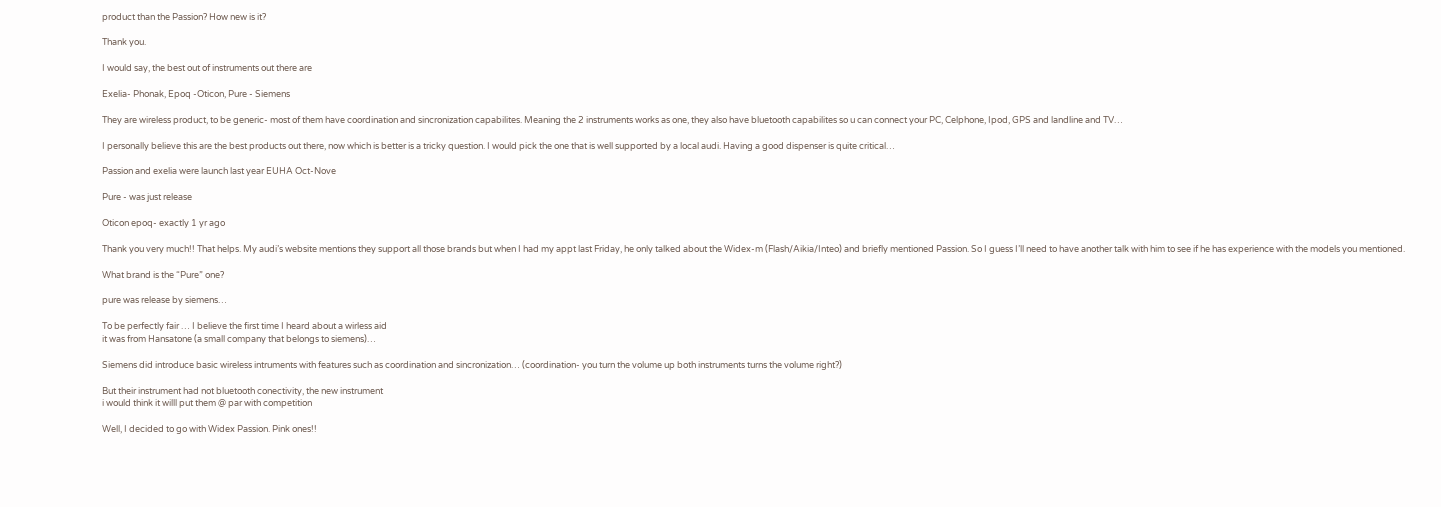product than the Passion? How new is it?

Thank you.

I would say, the best out of instruments out there are

Exelia- Phonak, Epoq -Oticon, Pure - Siemens

They are wireless product, to be generic- most of them have coordination and sincronization capabilites. Meaning the 2 instruments works as one, they also have bluetooth capabilites so u can connect your PC, Celphone, Ipod, GPS and landline and TV…

I personally believe this are the best products out there, now which is better is a tricky question. I would pick the one that is well supported by a local audi. Having a good dispenser is quite critical…

Passion and exelia were launch last year EUHA Oct-Nove

Pure - was just release

Oticon epoq- exactly 1 yr ago

Thank you very much!! That helps. My audi’s website mentions they support all those brands but when I had my appt last Friday, he only talked about the Widex-m (Flash/Aikia/Inteo) and briefly mentioned Passion. So I guess I’ll need to have another talk with him to see if he has experience with the models you mentioned.

What brand is the “Pure” one?

pure was release by siemens…

To be perfectly fair … I believe the first time I heard about a wirless aid
it was from Hansatone (a small company that belongs to siemens)…

Siemens did introduce basic wireless intruments with features such as coordination and sincronization… (coordination- you turn the volume up both instruments turns the volume right?)

But their instrument had not bluetooth conectivity, the new instrument
i would think it willl put them @ par with competition

Well, I decided to go with Widex Passion. Pink ones!!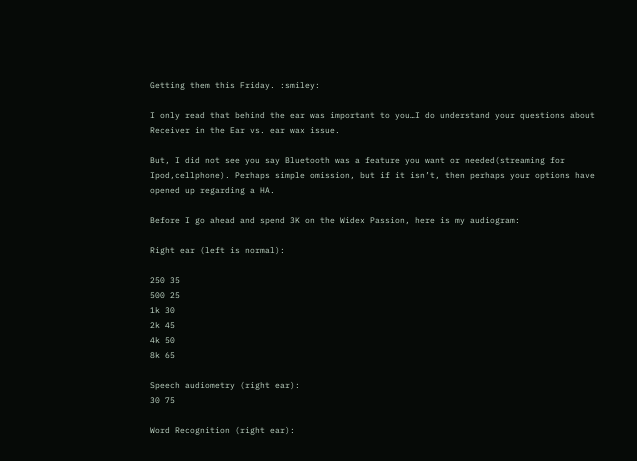Getting them this Friday. :smiley:

I only read that behind the ear was important to you…I do understand your questions about Receiver in the Ear vs. ear wax issue.

But, I did not see you say Bluetooth was a feature you want or needed(streaming for Ipod,cellphone). Perhaps simple omission, but if it isn’t, then perhaps your options have opened up regarding a HA.

Before I go ahead and spend 3K on the Widex Passion, here is my audiogram:

Right ear (left is normal):

250 35
500 25
1k 30
2k 45
4k 50
8k 65

Speech audiometry (right ear):
30 75

Word Recognition (right ear):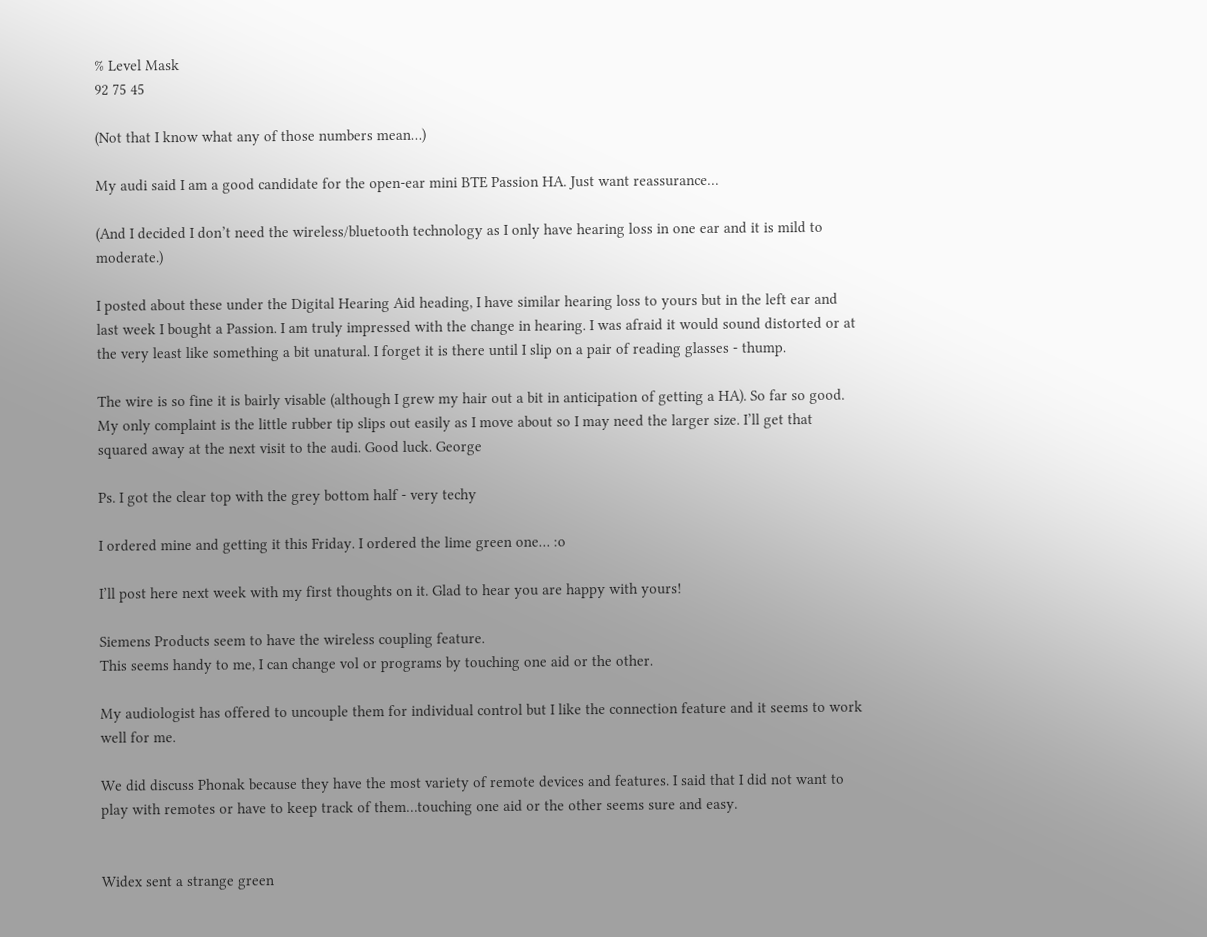% Level Mask
92 75 45

(Not that I know what any of those numbers mean…)

My audi said I am a good candidate for the open-ear mini BTE Passion HA. Just want reassurance…

(And I decided I don’t need the wireless/bluetooth technology as I only have hearing loss in one ear and it is mild to moderate.)

I posted about these under the Digital Hearing Aid heading, I have similar hearing loss to yours but in the left ear and last week I bought a Passion. I am truly impressed with the change in hearing. I was afraid it would sound distorted or at the very least like something a bit unatural. I forget it is there until I slip on a pair of reading glasses - thump.

The wire is so fine it is bairly visable (although I grew my hair out a bit in anticipation of getting a HA). So far so good. My only complaint is the little rubber tip slips out easily as I move about so I may need the larger size. I’ll get that squared away at the next visit to the audi. Good luck. George

Ps. I got the clear top with the grey bottom half - very techy

I ordered mine and getting it this Friday. I ordered the lime green one… :o

I’ll post here next week with my first thoughts on it. Glad to hear you are happy with yours!

Siemens Products seem to have the wireless coupling feature.
This seems handy to me, I can change vol or programs by touching one aid or the other.

My audiologist has offered to uncouple them for individual control but I like the connection feature and it seems to work well for me.

We did discuss Phonak because they have the most variety of remote devices and features. I said that I did not want to play with remotes or have to keep track of them…touching one aid or the other seems sure and easy.


Widex sent a strange green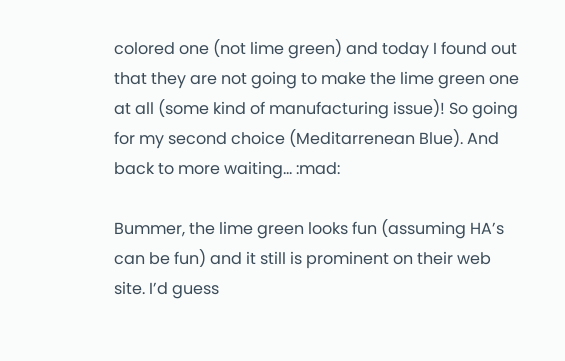colored one (not lime green) and today I found out that they are not going to make the lime green one at all (some kind of manufacturing issue)! So going for my second choice (Meditarrenean Blue). And back to more waiting… :mad:

Bummer, the lime green looks fun (assuming HA’s can be fun) and it still is prominent on their web site. I’d guess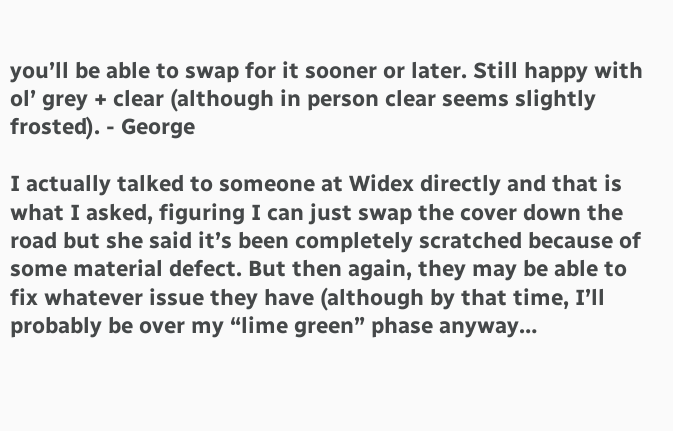you’ll be able to swap for it sooner or later. Still happy with ol’ grey + clear (although in person clear seems slightly frosted). - George

I actually talked to someone at Widex directly and that is what I asked, figuring I can just swap the cover down the road but she said it’s been completely scratched because of some material defect. But then again, they may be able to fix whatever issue they have (although by that time, I’ll probably be over my “lime green” phase anyway…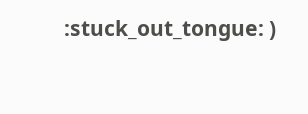:stuck_out_tongue: )